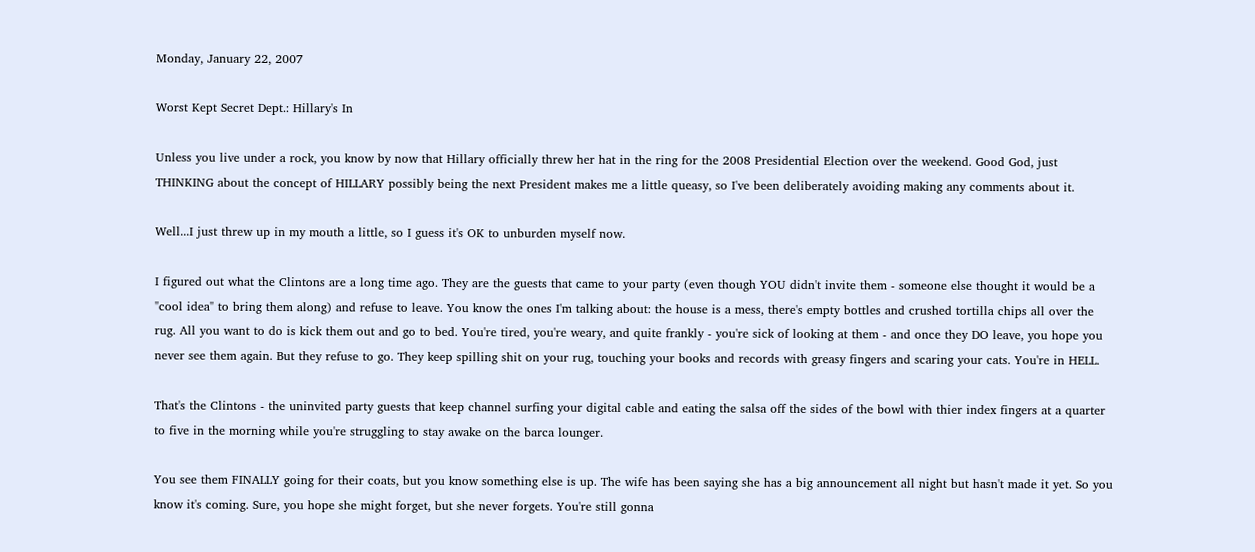Monday, January 22, 2007

Worst Kept Secret Dept.: Hillary's In

Unless you live under a rock, you know by now that Hillary officially threw her hat in the ring for the 2008 Presidential Election over the weekend. Good God, just THINKING about the concept of HILLARY possibly being the next President makes me a little queasy, so I've been deliberately avoiding making any comments about it.

Well...I just threw up in my mouth a little, so I guess it's OK to unburden myself now.

I figured out what the Clintons are a long time ago. They are the guests that came to your party (even though YOU didn't invite them - someone else thought it would be a "cool idea" to bring them along) and refuse to leave. You know the ones I'm talking about: the house is a mess, there's empty bottles and crushed tortilla chips all over the rug. All you want to do is kick them out and go to bed. You're tired, you're weary, and quite frankly - you're sick of looking at them - and once they DO leave, you hope you never see them again. But they refuse to go. They keep spilling shit on your rug, touching your books and records with greasy fingers and scaring your cats. You're in HELL.

That's the Clintons - the uninvited party guests that keep channel surfing your digital cable and eating the salsa off the sides of the bowl with thier index fingers at a quarter to five in the morning while you're struggling to stay awake on the barca lounger.

You see them FINALLY going for their coats, but you know something else is up. The wife has been saying she has a big announcement all night but hasn't made it yet. So you know it's coming. Sure, you hope she might forget, but she never forgets. You're still gonna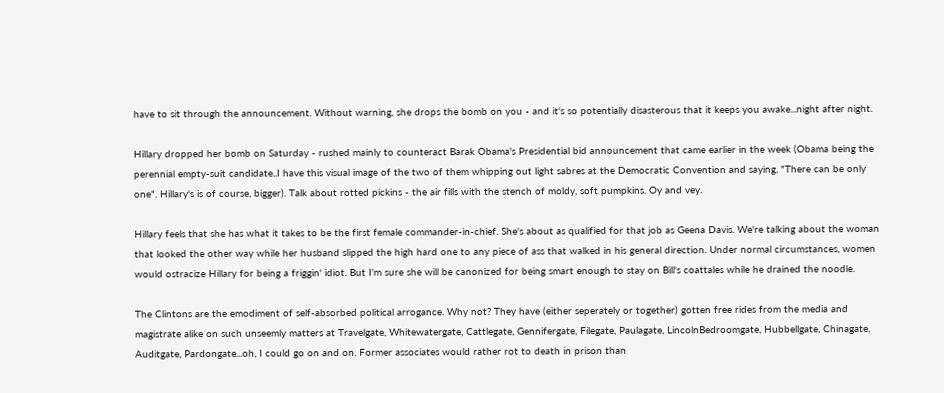have to sit through the announcement. Without warning, she drops the bomb on you - and it's so potentially disasterous that it keeps you awake...night after night.

Hillary dropped her bomb on Saturday - rushed mainly to counteract Barak Obama's Presidential bid announcement that came earlier in the week (Obama being the perennial empty-suit candidate..I have this visual image of the two of them whipping out light sabres at the Democratic Convention and saying, "There can be only one". Hillary's is of course, bigger). Talk about rotted pickins - the air fills with the stench of moldy, soft pumpkins. Oy and vey.

Hillary feels that she has what it takes to be the first female commander-in-chief. She's about as qualified for that job as Geena Davis. We're talking about the woman that looked the other way while her husband slipped the high hard one to any piece of ass that walked in his general direction. Under normal circumstances, women would ostracize Hillary for being a friggin' idiot. But I'm sure she will be canonized for being smart enough to stay on Bill's coattales while he drained the noodle.

The Clintons are the emodiment of self-absorbed political arrogance. Why not? They have (either seperately or together) gotten free rides from the media and magistrate alike on such unseemly matters at Travelgate, Whitewatergate, Cattlegate, Gennifergate, Filegate, Paulagate, LincolnBedroomgate, Hubbellgate, Chinagate, Auditgate, Pardongate...oh, I could go on and on. Former associates would rather rot to death in prison than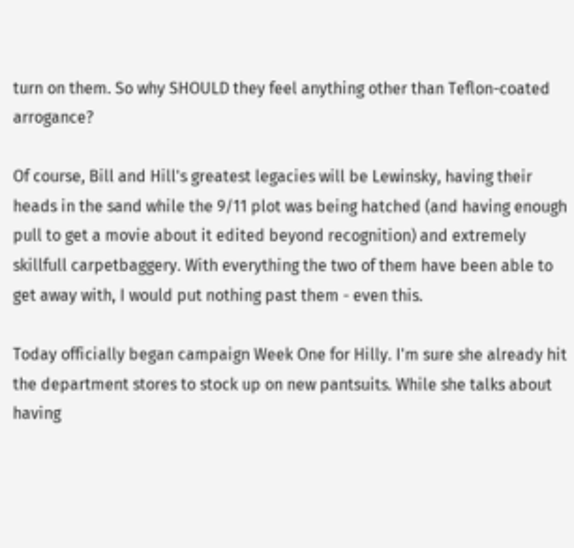turn on them. So why SHOULD they feel anything other than Teflon-coated arrogance?

Of course, Bill and Hill's greatest legacies will be Lewinsky, having their heads in the sand while the 9/11 plot was being hatched (and having enough pull to get a movie about it edited beyond recognition) and extremely skillfull carpetbaggery. With everything the two of them have been able to get away with, I would put nothing past them - even this.

Today officially began campaign Week One for Hilly. I'm sure she already hit the department stores to stock up on new pantsuits. While she talks about having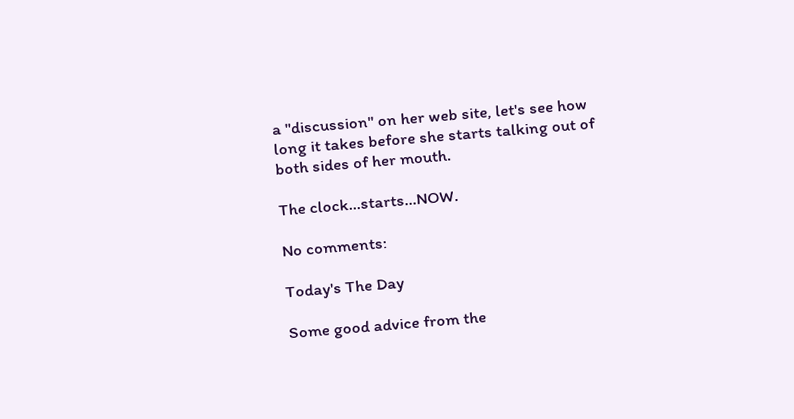a "discussion" on her web site, let's see how long it takes before she starts talking out of both sides of her mouth.

The clock...starts...NOW.

No comments:

Today's The Day

Some good advice from the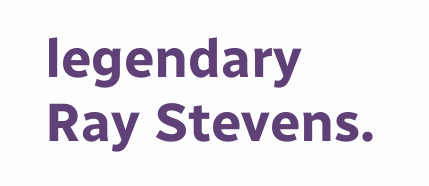legendary Ray Stevens.